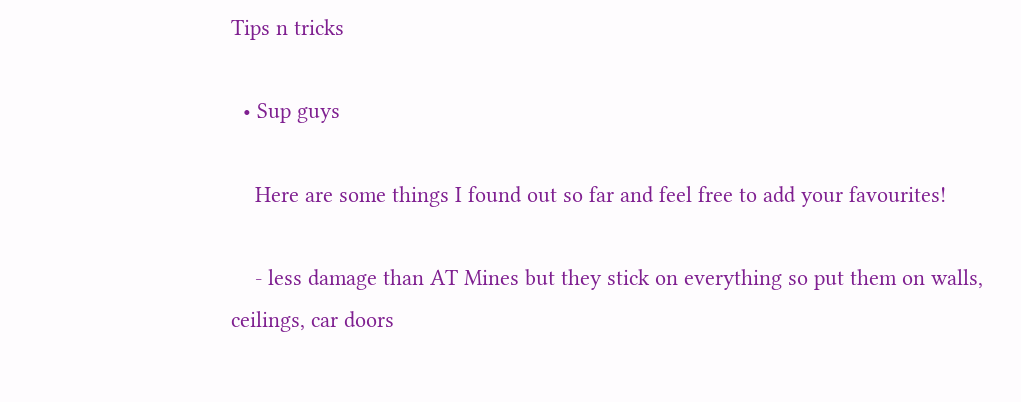Tips n tricks

  • Sup guys

    Here are some things I found out so far and feel free to add your favourites!

    - less damage than AT Mines but they stick on everything so put them on walls, ceilings, car doors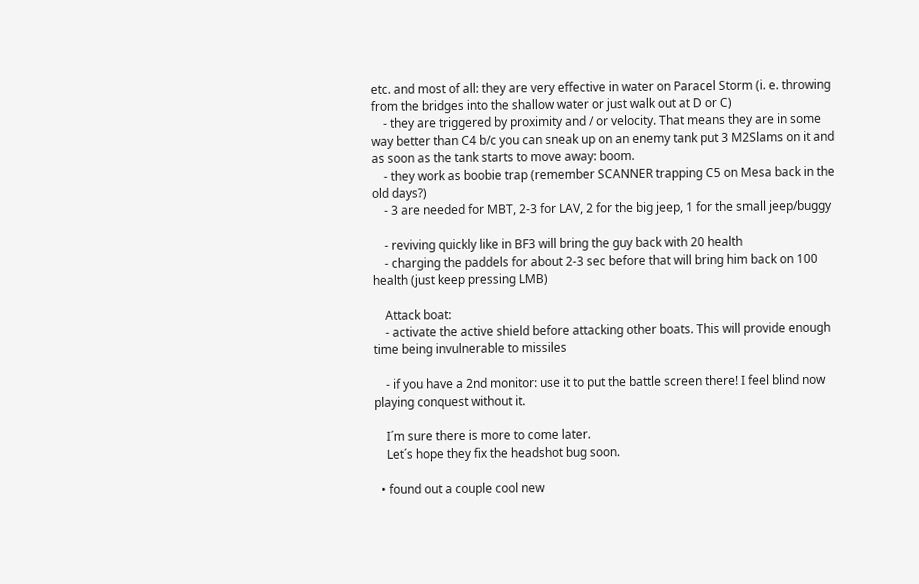etc. and most of all: they are very effective in water on Paracel Storm (i. e. throwing from the bridges into the shallow water or just walk out at D or C)
    - they are triggered by proximity and / or velocity. That means they are in some way better than C4 b/c you can sneak up on an enemy tank put 3 M2Slams on it and as soon as the tank starts to move away: boom.
    - they work as boobie trap (remember SCANNER trapping C5 on Mesa back in the old days?)
    - 3 are needed for MBT, 2-3 for LAV, 2 for the big jeep, 1 for the small jeep/buggy

    - reviving quickly like in BF3 will bring the guy back with 20 health
    - charging the paddels for about 2-3 sec before that will bring him back on 100 health (just keep pressing LMB)

    Attack boat:
    - activate the active shield before attacking other boats. This will provide enough time being invulnerable to missiles

    - if you have a 2nd monitor: use it to put the battle screen there! I feel blind now playing conquest without it.

    I´m sure there is more to come later.
    Let´s hope they fix the headshot bug soon.

  • found out a couple cool new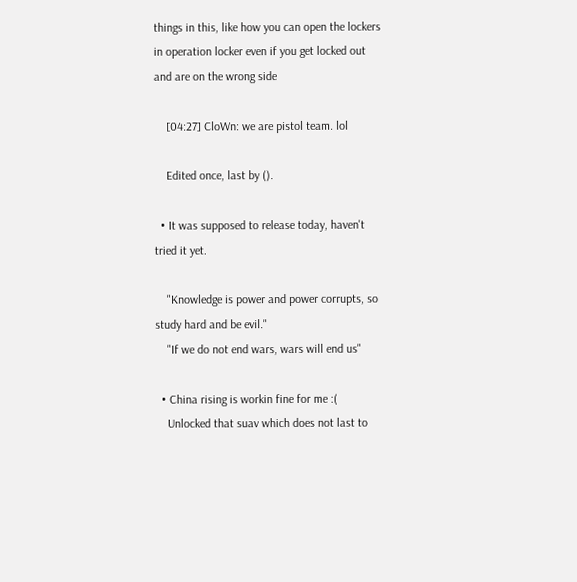things in this, like how you can open the lockers in operation locker even if you get locked out and are on the wrong side

    [04:27] CloWn: we are pistol team. lol

    Edited once, last by ().

  • It was supposed to release today, haven't tried it yet.

    "Knowledge is power and power corrupts, so study hard and be evil."
    "If we do not end wars, wars will end us"

  • China rising is workin fine for me :(
    Unlocked that suav which does not last to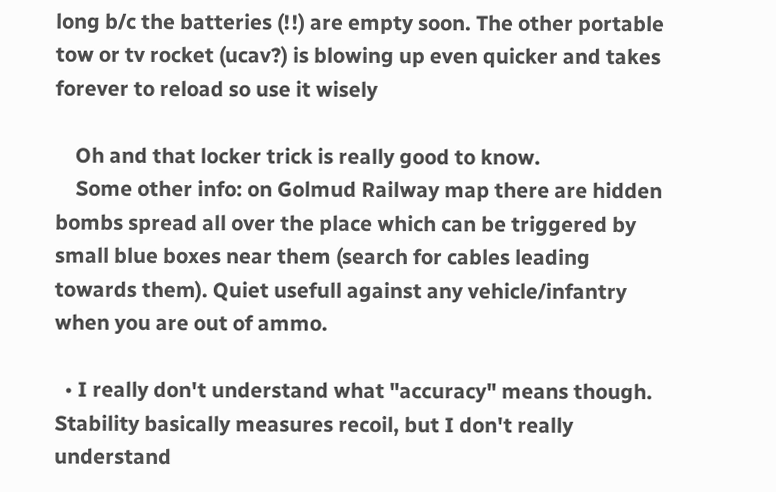long b/c the batteries (!!) are empty soon. The other portable tow or tv rocket (ucav?) is blowing up even quicker and takes forever to reload so use it wisely

    Oh and that locker trick is really good to know.
    Some other info: on Golmud Railway map there are hidden bombs spread all over the place which can be triggered by small blue boxes near them (search for cables leading towards them). Quiet usefull against any vehicle/infantry when you are out of ammo.

  • I really don't understand what "accuracy" means though. Stability basically measures recoil, but I don't really understand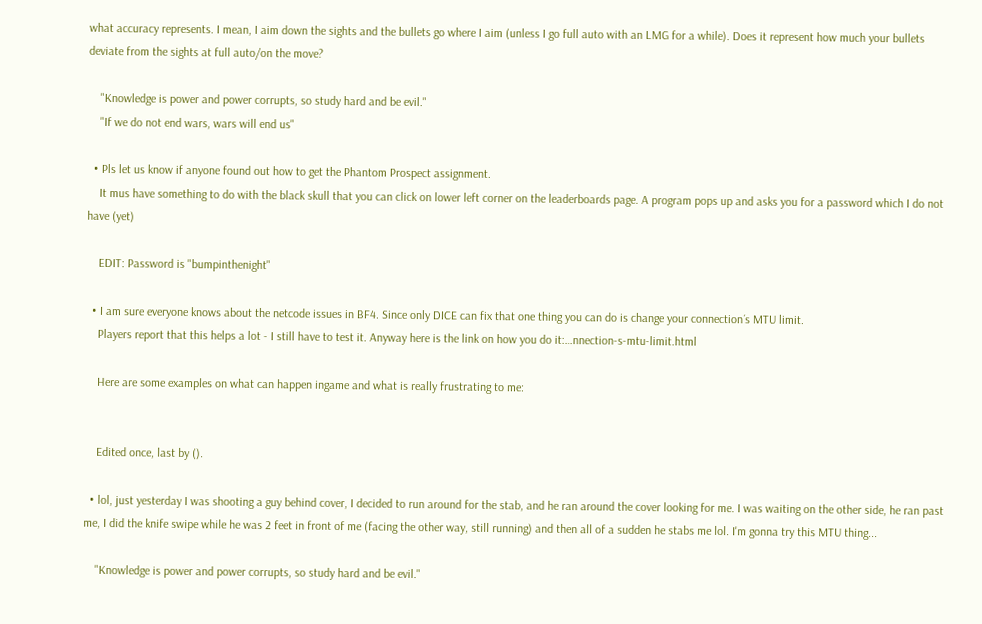what accuracy represents. I mean, I aim down the sights and the bullets go where I aim (unless I go full auto with an LMG for a while). Does it represent how much your bullets deviate from the sights at full auto/on the move?

    "Knowledge is power and power corrupts, so study hard and be evil."
    "If we do not end wars, wars will end us"

  • Pls let us know if anyone found out how to get the Phantom Prospect assignment.
    It mus have something to do with the black skull that you can click on lower left corner on the leaderboards page. A program pops up and asks you for a password which I do not have (yet)

    EDIT: Password is "bumpinthenight"

  • I am sure everyone knows about the netcode issues in BF4. Since only DICE can fix that one thing you can do is change your connection´s MTU limit.
    Players report that this helps a lot - I still have to test it. Anyway here is the link on how you do it:…nnection-s-mtu-limit.html

    Here are some examples on what can happen ingame and what is really frustrating to me:


    Edited once, last by ().

  • lol, just yesterday I was shooting a guy behind cover, I decided to run around for the stab, and he ran around the cover looking for me. I was waiting on the other side, he ran past me, I did the knife swipe while he was 2 feet in front of me (facing the other way, still running) and then all of a sudden he stabs me lol. I'm gonna try this MTU thing...

    "Knowledge is power and power corrupts, so study hard and be evil."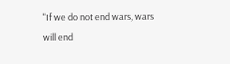"If we do not end wars, wars will end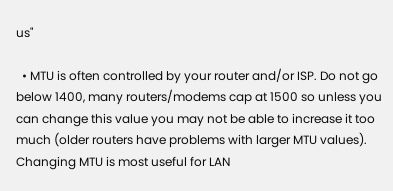us"

  • MTU is often controlled by your router and/or ISP. Do not go below 1400, many routers/modems cap at 1500 so unless you can change this value you may not be able to increase it too much (older routers have problems with larger MTU values). Changing MTU is most useful for LAN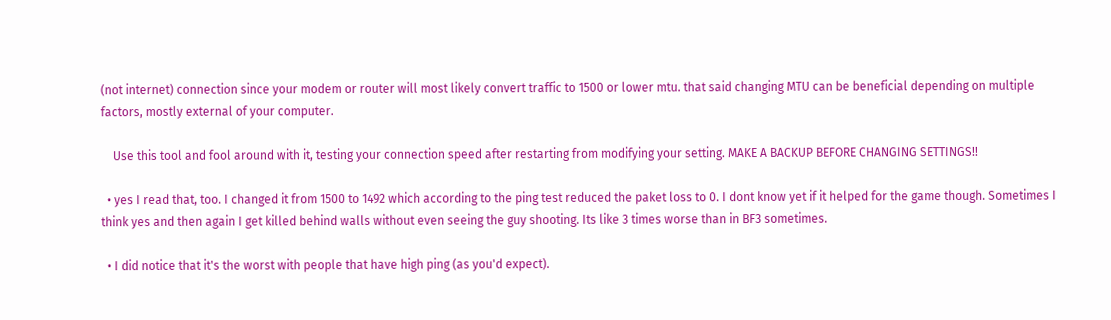(not internet) connection since your modem or router will most likely convert traffic to 1500 or lower mtu. that said changing MTU can be beneficial depending on multiple factors, mostly external of your computer.

    Use this tool and fool around with it, testing your connection speed after restarting from modifying your setting. MAKE A BACKUP BEFORE CHANGING SETTINGS!!

  • yes I read that, too. I changed it from 1500 to 1492 which according to the ping test reduced the paket loss to 0. I dont know yet if it helped for the game though. Sometimes I think yes and then again I get killed behind walls without even seeing the guy shooting. Its like 3 times worse than in BF3 sometimes.

  • I did notice that it's the worst with people that have high ping (as you'd expect).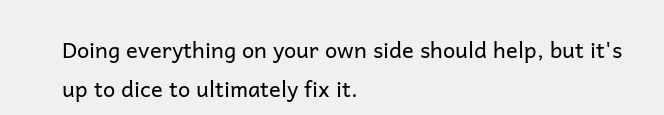Doing everything on your own side should help, but it's up to dice to ultimately fix it.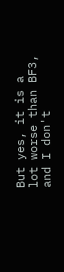But yes, it is a lot worse than BF3, and I don't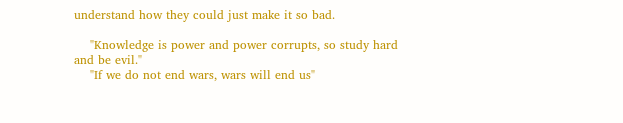understand how they could just make it so bad.

    "Knowledge is power and power corrupts, so study hard and be evil."
    "If we do not end wars, wars will end us"